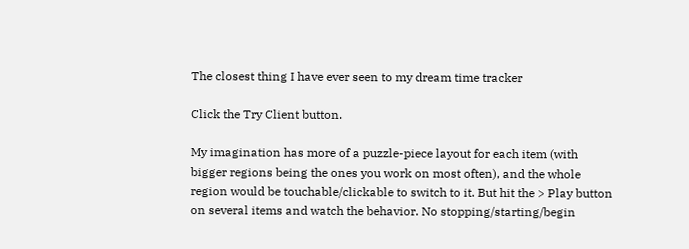The closest thing I have ever seen to my dream time tracker

Click the Try Client button.

My imagination has more of a puzzle-piece layout for each item (with bigger regions being the ones you work on most often), and the whole region would be touchable/clickable to switch to it. But hit the > Play button on several items and watch the behavior. No stopping/starting/begin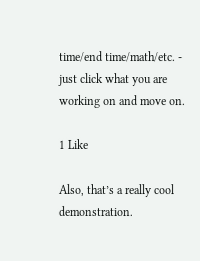time/end time/math/etc. - just click what you are working on and move on.

1 Like

Also, that’s a really cool demonstration.